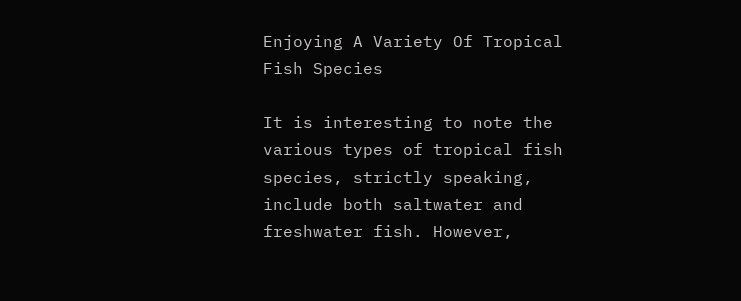Enjoying A Variety Of Tropical Fish Species

It is interesting to note the various types of tropical fish species, strictly speaking, include both saltwater and freshwater fish. However,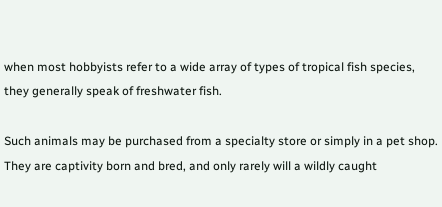when most hobbyists refer to a wide array of types of tropical fish species, they generally speak of freshwater fish.

Such animals may be purchased from a specialty store or simply in a pet shop. They are captivity born and bred, and only rarely will a wildly caught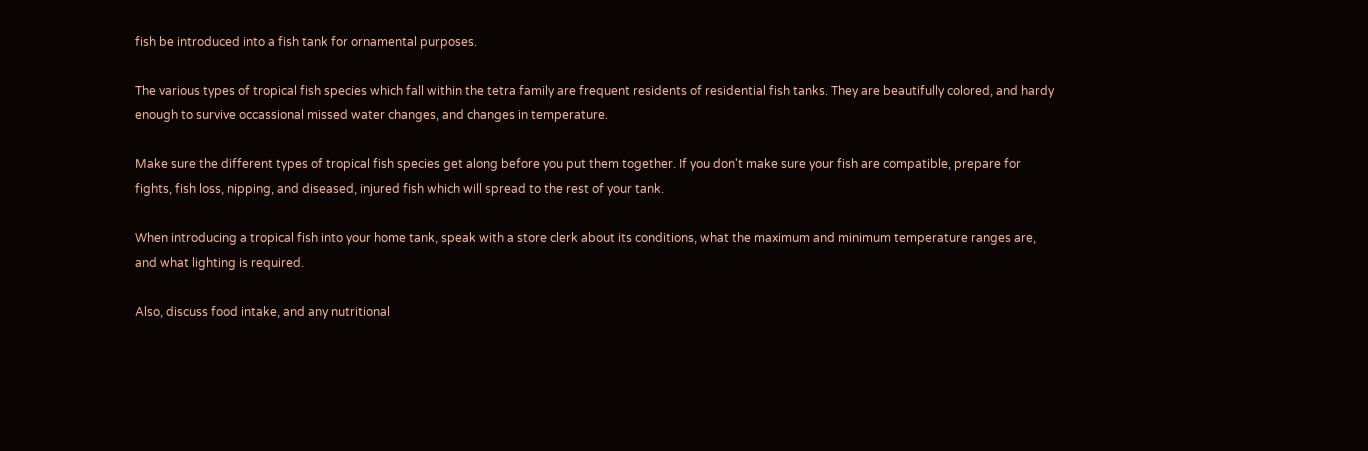fish be introduced into a fish tank for ornamental purposes.

The various types of tropical fish species which fall within the tetra family are frequent residents of residential fish tanks. They are beautifully colored, and hardy enough to survive occassional missed water changes, and changes in temperature.

Make sure the different types of tropical fish species get along before you put them together. If you don't make sure your fish are compatible, prepare for fights, fish loss, nipping, and diseased, injured fish which will spread to the rest of your tank.

When introducing a tropical fish into your home tank, speak with a store clerk about its conditions, what the maximum and minimum temperature ranges are, and what lighting is required.

Also, discuss food intake, and any nutritional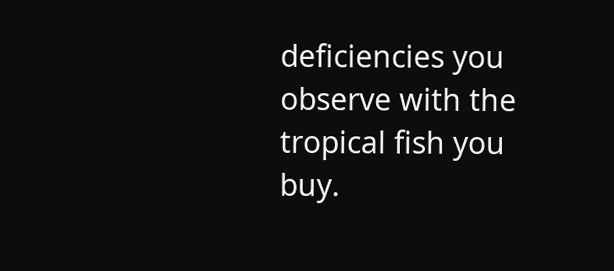deficiencies you observe with the tropical fish you buy.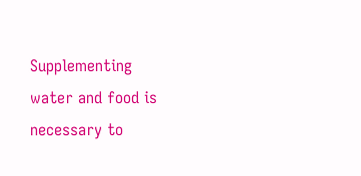Supplementing water and food is necessary to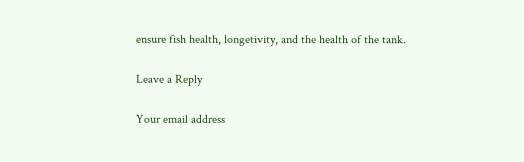ensure fish health, longetivity, and the health of the tank.

Leave a Reply

Your email address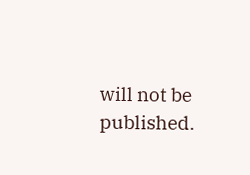will not be published.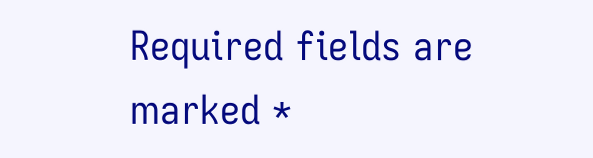Required fields are marked *